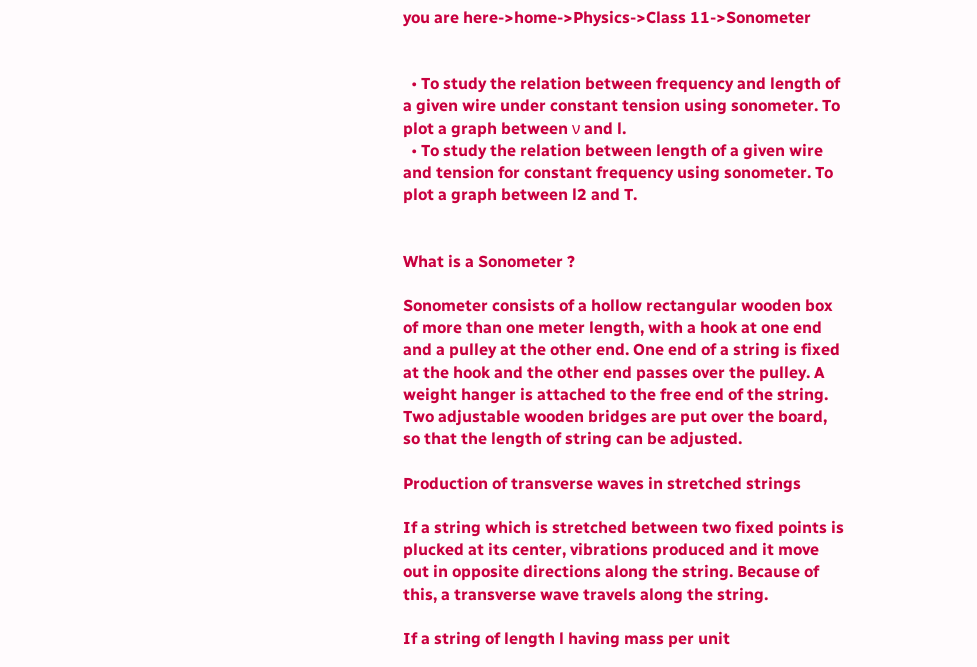you are here->home->Physics->Class 11->Sonometer


  • To study the relation between frequency and length of a given wire under constant tension using sonometer. To plot a graph between ν and l.
  • To study the relation between length of a given wire and tension for constant frequency using sonometer. To plot a graph between l2 and T.


What is a Sonometer ?

Sonometer consists of a hollow rectangular wooden box of more than one meter length, with a hook at one end and a pulley at the other end. One end of a string is fixed at the hook and the other end passes over the pulley. A weight hanger is attached to the free end of the string. Two adjustable wooden bridges are put over the board, so that the length of string can be adjusted.

Production of transverse waves in stretched strings

If a string which is stretched between two fixed points is plucked at its center, vibrations produced and it move out in opposite directions along the string. Because of this, a transverse wave travels along the string.

If a string of length l having mass per unit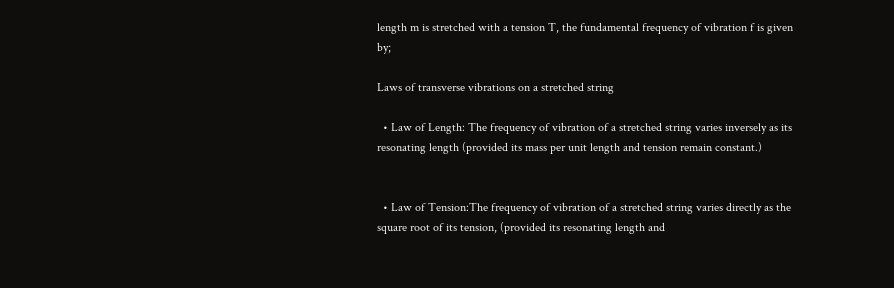length m is stretched with a tension T, the fundamental frequency of vibration f is given by;

Laws of transverse vibrations on a stretched string

  • Law of Length: The frequency of vibration of a stretched string varies inversely as its resonating length (provided its mass per unit length and tension remain constant.)


  • Law of Tension:The frequency of vibration of a stretched string varies directly as the square root of its tension, (provided its resonating length and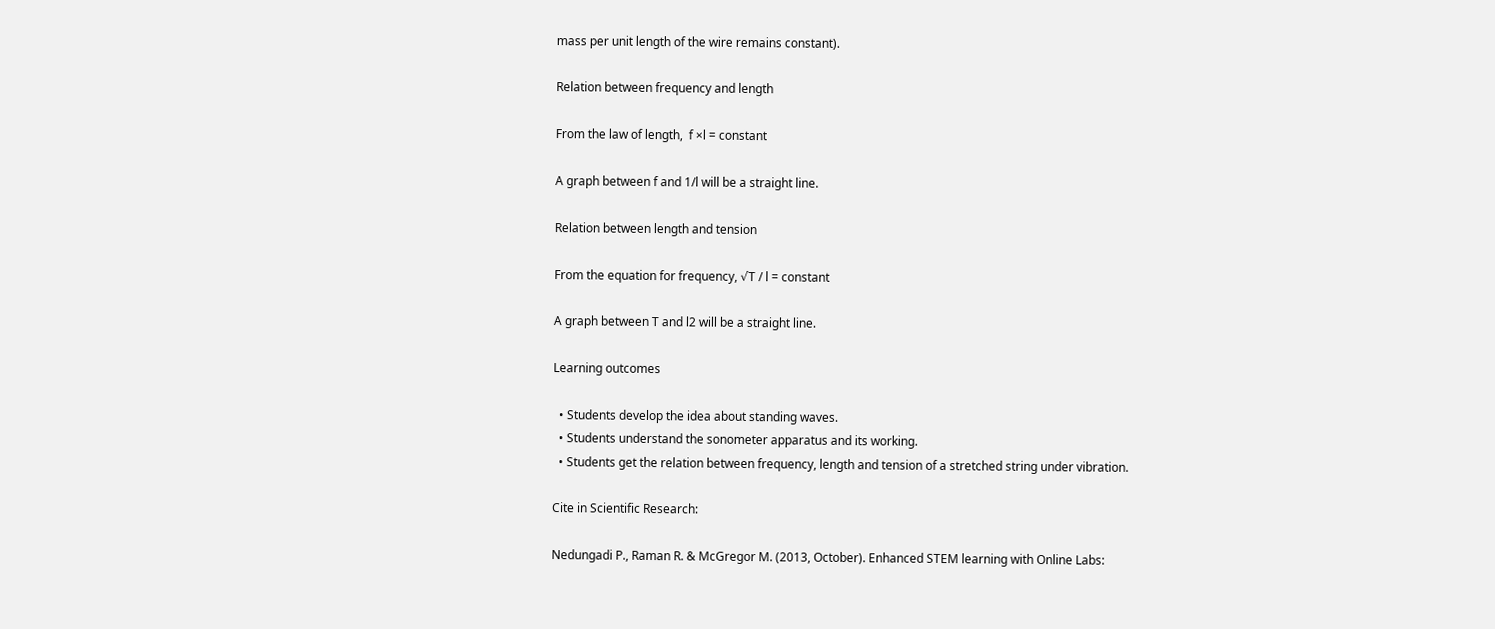mass per unit length of the wire remains constant).

Relation between frequency and length

From the law of length,  f ×l = constant

A graph between f and 1/l will be a straight line.

Relation between length and tension

From the equation for frequency, √T / l = constant

A graph between T and l2 will be a straight line.

Learning outcomes

  • Students develop the idea about standing waves.
  • Students understand the sonometer apparatus and its working.
  • Students get the relation between frequency, length and tension of a stretched string under vibration.

Cite in Scientific Research:

Nedungadi P., Raman R. & McGregor M. (2013, October). Enhanced STEM learning with Online Labs: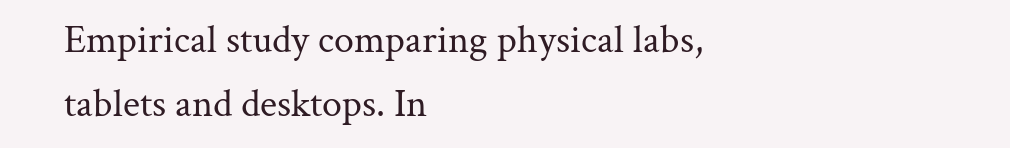Empirical study comparing physical labs, tablets and desktops. In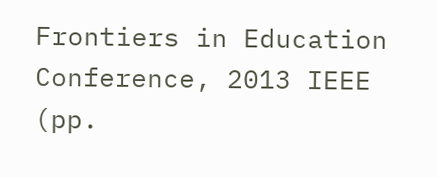Frontiers in Education Conference, 2013 IEEE (pp.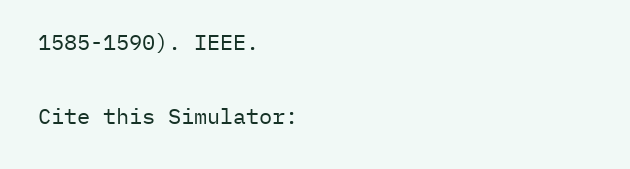1585-1590). IEEE.

Cite this Simulator: